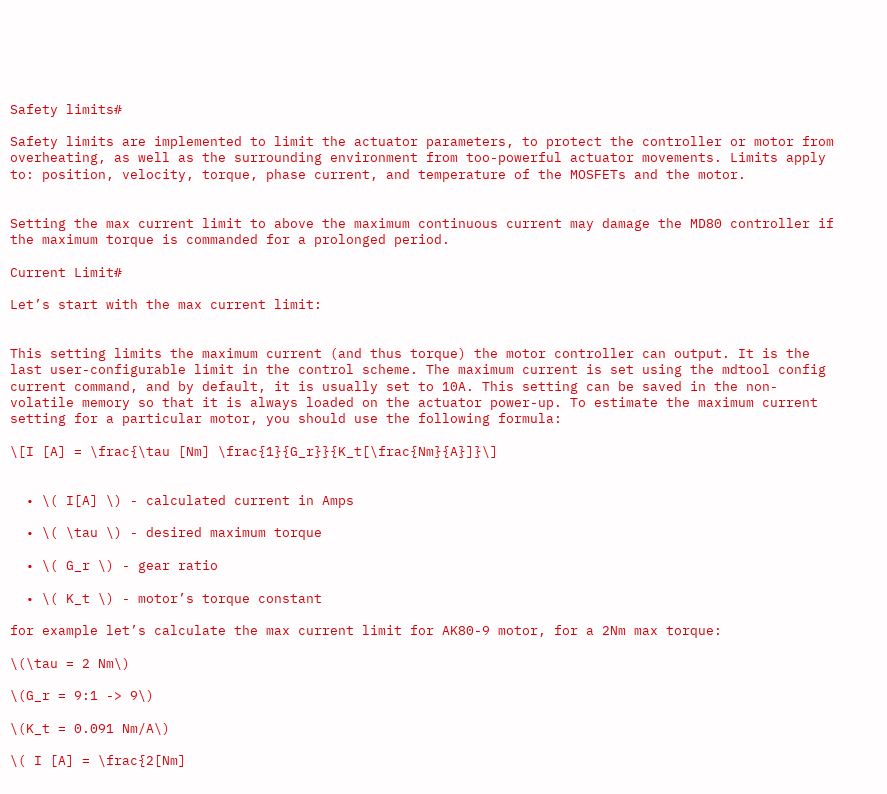Safety limits#

Safety limits are implemented to limit the actuator parameters, to protect the controller or motor from overheating, as well as the surrounding environment from too-powerful actuator movements. Limits apply to: position, velocity, torque, phase current, and temperature of the MOSFETs and the motor.


Setting the max current limit to above the maximum continuous current may damage the MD80 controller if the maximum torque is commanded for a prolonged period.

Current Limit#

Let’s start with the max current limit:


This setting limits the maximum current (and thus torque) the motor controller can output. It is the last user-configurable limit in the control scheme. The maximum current is set using the mdtool config current command, and by default, it is usually set to 10A. This setting can be saved in the non-volatile memory so that it is always loaded on the actuator power-up. To estimate the maximum current setting for a particular motor, you should use the following formula:

\[I [A] = \frac{\tau [Nm] \frac{1}{G_r}}{K_t[\frac{Nm}{A}]}\]


  • \( I[A] \) - calculated current in Amps

  • \( \tau \) - desired maximum torque

  • \( G_r \) - gear ratio

  • \( K_t \) - motor’s torque constant

for example let’s calculate the max current limit for AK80-9 motor, for a 2Nm max torque:

\(\tau = 2 Nm\)

\(G_r = 9:1 -> 9\)

\(K_t = 0.091 Nm/A\)

\( I [A] = \frac{2[Nm]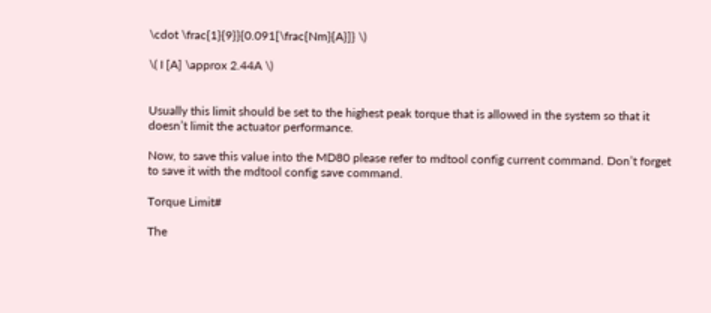\cdot \frac{1}{9}}{0.091[\frac{Nm}{A}]} \)

\( I [A] \approx 2.44A \)


Usually this limit should be set to the highest peak torque that is allowed in the system so that it doesn’t limit the actuator performance.

Now, to save this value into the MD80 please refer to mdtool config current command. Don’t forget to save it with the mdtool config save command.

Torque Limit#

The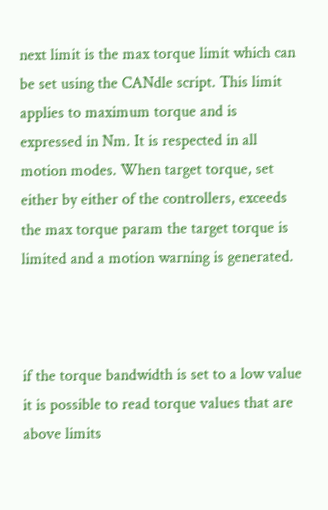next limit is the max torque limit which can be set using the CANdle script. This limit applies to maximum torque and is expressed in Nm. It is respected in all motion modes. When target torque, set either by either of the controllers, exceeds the max torque param the target torque is limited and a motion warning is generated.



if the torque bandwidth is set to a low value it is possible to read torque values that are above limits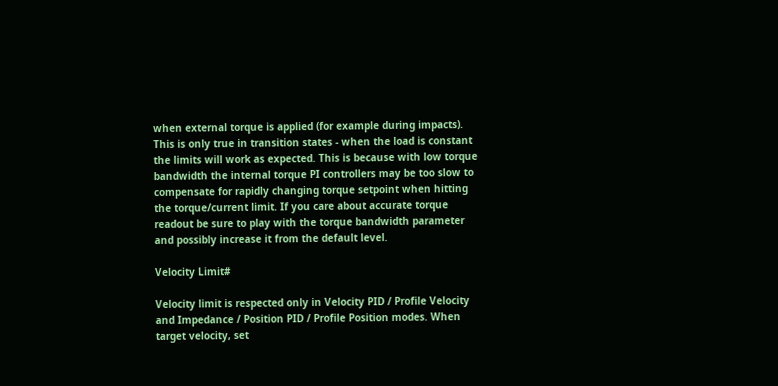when external torque is applied (for example during impacts). This is only true in transition states - when the load is constant the limits will work as expected. This is because with low torque bandwidth the internal torque PI controllers may be too slow to compensate for rapidly changing torque setpoint when hitting the torque/current limit. If you care about accurate torque readout be sure to play with the torque bandwidth parameter and possibly increase it from the default level.

Velocity Limit#

Velocity limit is respected only in Velocity PID / Profile Velocity and Impedance / Position PID / Profile Position modes. When target velocity, set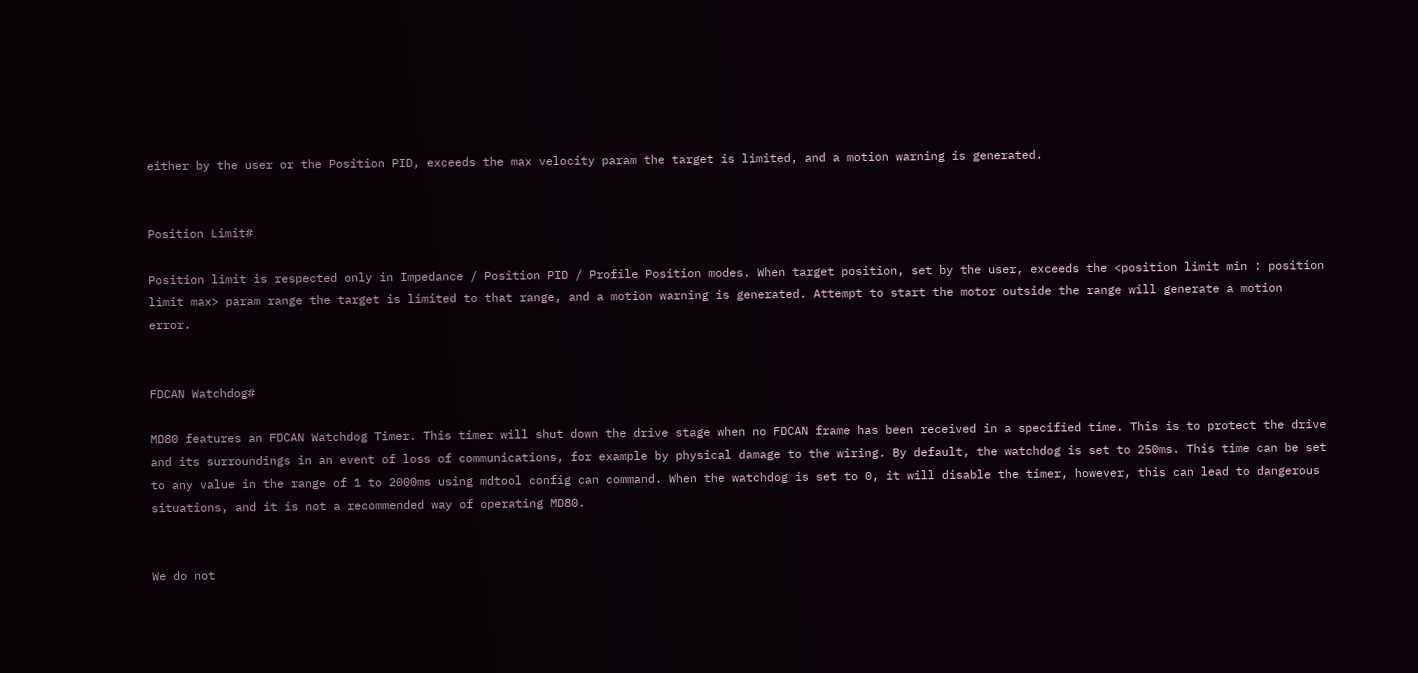either by the user or the Position PID, exceeds the max velocity param the target is limited, and a motion warning is generated.


Position Limit#

Position limit is respected only in Impedance / Position PID / Profile Position modes. When target position, set by the user, exceeds the <position limit min : position limit max> param range the target is limited to that range, and a motion warning is generated. Attempt to start the motor outside the range will generate a motion error.


FDCAN Watchdog#

MD80 features an FDCAN Watchdog Timer. This timer will shut down the drive stage when no FDCAN frame has been received in a specified time. This is to protect the drive and its surroundings in an event of loss of communications, for example by physical damage to the wiring. By default, the watchdog is set to 250ms. This time can be set to any value in the range of 1 to 2000ms using mdtool config can command. When the watchdog is set to 0, it will disable the timer, however, this can lead to dangerous situations, and it is not a recommended way of operating MD80.


We do not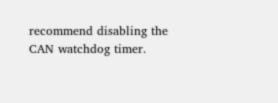recommend disabling the CAN watchdog timer.